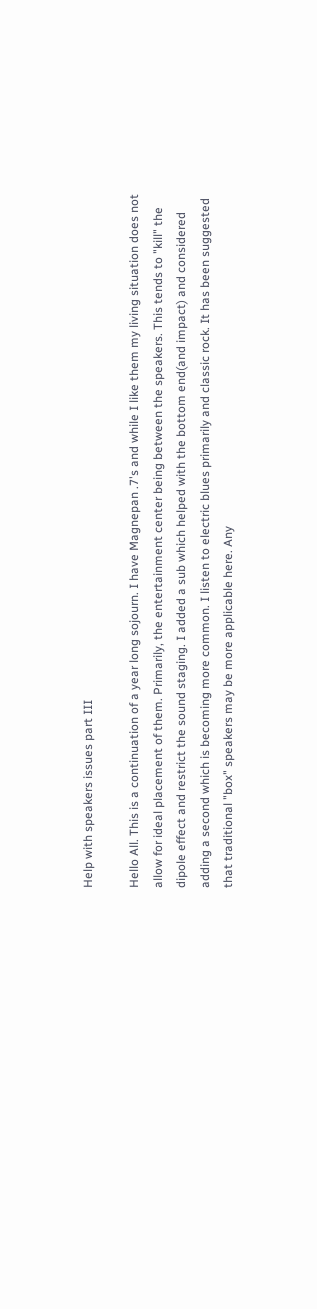Help with speakers issues part III

Hello All. This is a continuation of a year long sojourn. I have Magnepan .7's and while I like them my living situation does not allow for ideal placement of them. Primarily, the entertainment center being between the speakers. This tends to "kill" the dipole effect and restrict the sound staging. I added a sub which helped with the bottom end(and impact) and considered adding a second which is becoming more common. I listen to electric blues primarily and classic rock. It has been suggested that traditional "box" speakers may be more applicable here. Any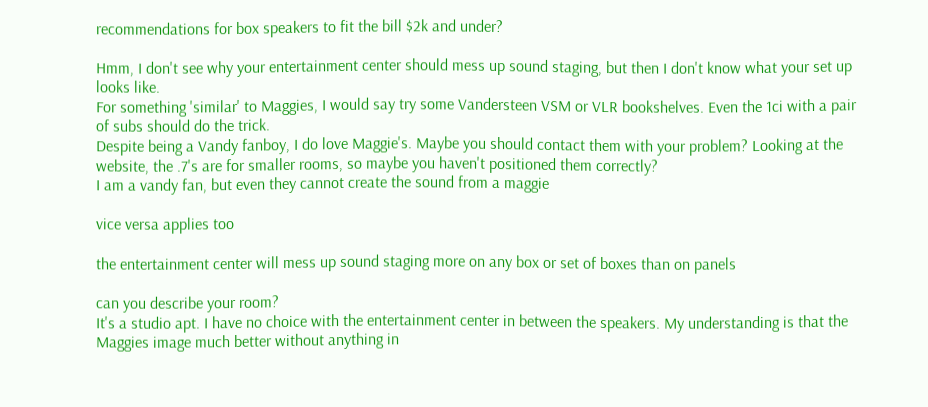recommendations for box speakers to fit the bill $2k and under?

Hmm, I don't see why your entertainment center should mess up sound staging, but then I don't know what your set up looks like.
For something 'similar' to Maggies, I would say try some Vandersteen VSM or VLR bookshelves. Even the 1ci with a pair of subs should do the trick.
Despite being a Vandy fanboy, I do love Maggie's. Maybe you should contact them with your problem? Looking at the website, the .7's are for smaller rooms, so maybe you haven't positioned them correctly?
I am a vandy fan, but even they cannot create the sound from a maggie

vice versa applies too

the entertainment center will mess up sound staging more on any box or set of boxes than on panels

can you describe your room?
It's a studio apt. I have no choice with the entertainment center in between the speakers. My understanding is that the Maggies image much better without anything in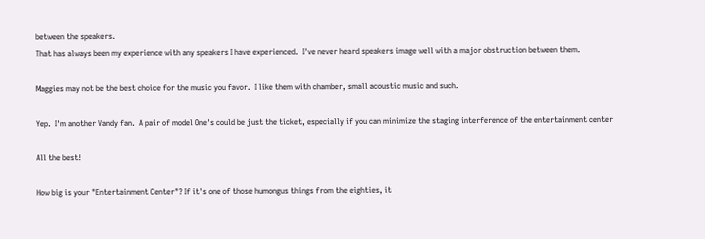between the speakers.
That has always been my experience with any speakers I have experienced.  I've never heard speakers image well with a major obstruction between them.

Maggies may not be the best choice for the music you favor.  I like them with chamber, small acoustic music and such.

Yep.  I'm another Vandy fan.  A pair of model One's could be just the ticket, especially if you can minimize the staging interference of the entertainment center

All the best!

How big is your "Entertainment Center"? If it's one of those humongus things from the eighties, it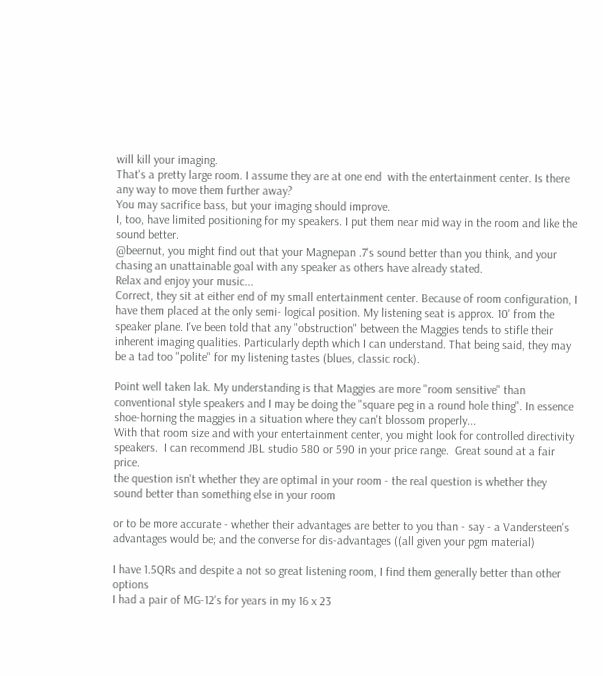will kill your imaging.
That's a pretty large room. I assume they are at one end  with the entertainment center. Is there any way to move them further away?
You may sacrifice bass, but your imaging should improve.
I, too, have limited positioning for my speakers. I put them near mid way in the room and like the sound better.
@beernut, you might find out that your Magnepan .7's sound better than you think, and your chasing an unattainable goal with any speaker as others have already stated.
Relax and enjoy your music...
Correct, they sit at either end of my small entertainment center. Because of room configuration, I have them placed at the only semi- logical position. My listening seat is approx. 10' from the speaker plane. I've been told that any "obstruction" between the Maggies tends to stifle their inherent imaging qualities. Particularly depth which I can understand. That being said, they may be a tad too "polite" for my listening tastes (blues, classic rock).

Point well taken lak. My understanding is that Maggies are more "room sensitive" than conventional style speakers and I may be doing the "square peg in a round hole thing". In essence shoe-horning the maggies in a situation where they can't blossom properly...
With that room size and with your entertainment center, you might look for controlled directivity speakers.  I can recommend JBL studio 580 or 590 in your price range.  Great sound at a fair price.
the question isn't whether they are optimal in your room - the real question is whether they sound better than something else in your room

or to be more accurate - whether their advantages are better to you than - say - a Vandersteen's advantages would be; and the converse for dis-advantages ((all given your pgm material)

I have 1.5QRs and despite a not so great listening room, I find them generally better than other options
I had a pair of MG-12's for years in my 16 x 23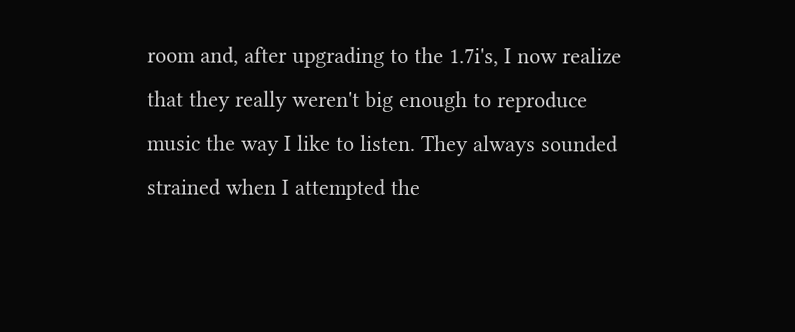room and, after upgrading to the 1.7i's, I now realize that they really weren't big enough to reproduce music the way I like to listen. They always sounded strained when I attempted the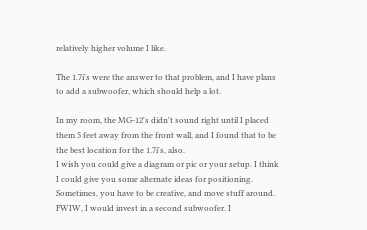relatively higher volume I like.

The 1.7i's were the answer to that problem, and I have plans to add a subwoofer, which should help a lot.

In my room, the MG-12's didn't sound right until I placed them 5 feet away from the front wall, and I found that to be the best location for the 1.7i's, also.
I wish you could give a diagram or pic or your setup. I think I could give you some alternate ideas for positioning. Sometimes, you have to be creative, and move stuff around.
FWIW, I would invest in a second subwoofer. I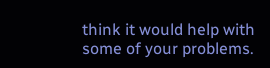think it would help with some of your problems.